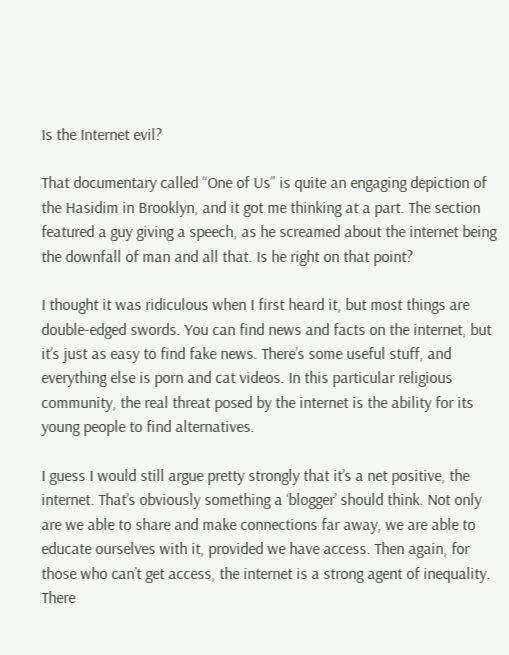Is the Internet evil?

That documentary called “One of Us” is quite an engaging depiction of the Hasidim in Brooklyn, and it got me thinking at a part. The section featured a guy giving a speech, as he screamed about the internet being the downfall of man and all that. Is he right on that point?

I thought it was ridiculous when I first heard it, but most things are double-edged swords. You can find news and facts on the internet, but it’s just as easy to find fake news. There’s some useful stuff, and everything else is porn and cat videos. In this particular religious community, the real threat posed by the internet is the ability for its young people to find alternatives.

I guess I would still argue pretty strongly that it’s a net positive, the internet. That’s obviously something a ‘blogger’ should think. Not only are we able to share and make connections far away, we are able to educate ourselves with it, provided we have access. Then again, for those who can’t get access, the internet is a strong agent of inequality. There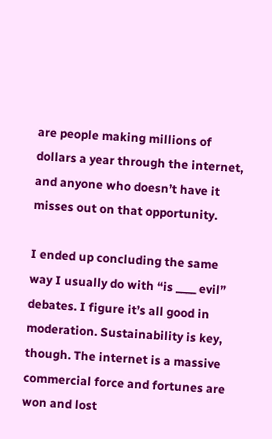are people making millions of dollars a year through the internet, and anyone who doesn’t have it misses out on that opportunity.

I ended up concluding the same way I usually do with “is ____ evil” debates. I figure it’s all good in moderation. Sustainability is key, though. The internet is a massive commercial force and fortunes are won and lost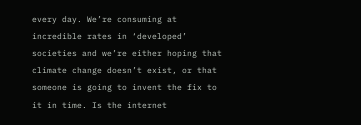every day. We’re consuming at incredible rates in ‘developed’ societies and we’re either hoping that climate change doesn’t exist, or that someone is going to invent the fix to it in time. Is the internet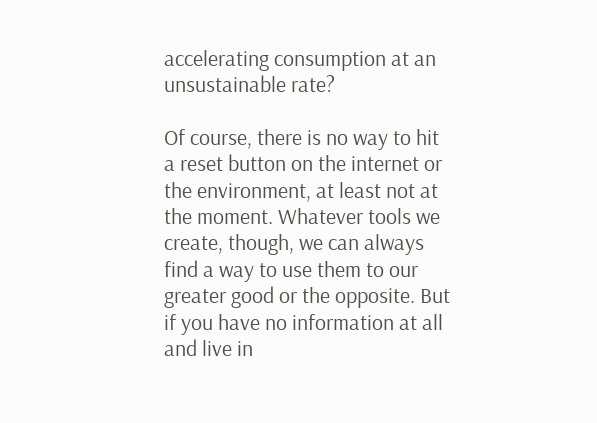accelerating consumption at an unsustainable rate?

Of course, there is no way to hit a reset button on the internet or the environment, at least not at the moment. Whatever tools we create, though, we can always find a way to use them to our greater good or the opposite. But if you have no information at all and live in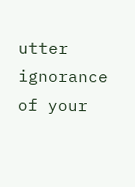utter ignorance of your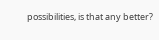possibilities, is that any better?